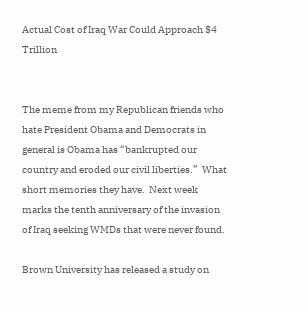Actual Cost of Iraq War Could Approach $4 Trillion


The meme from my Republican friends who hate President Obama and Democrats in general is Obama has “bankrupted our country and eroded our civil liberties.”  What short memories they have.  Next week marks the tenth anniversary of the invasion of Iraq seeking WMDs that were never found.

Brown University has released a study on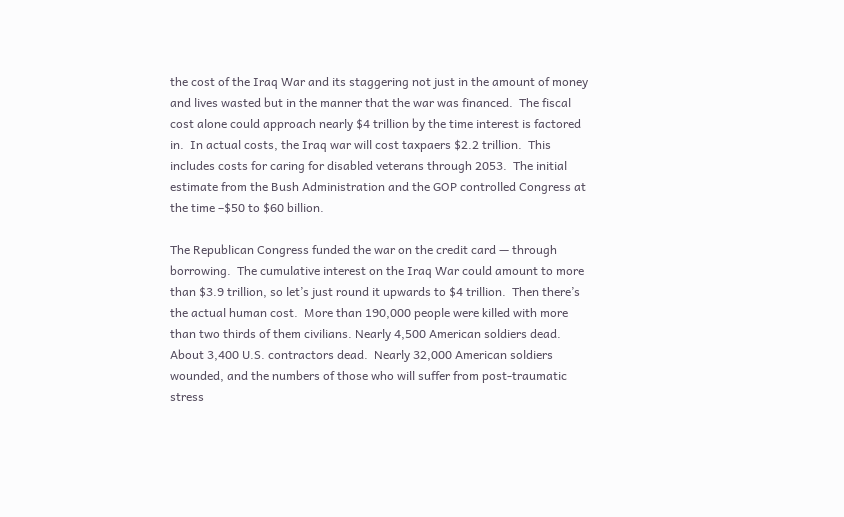the cost of the Iraq War and its staggering not just in the amount of money and lives wasted but in the manner that the war was financed.  The fiscal cost alone could approach nearly $4 trillion by the time interest is factored in.  In actual costs, the Iraq war will cost taxpaers $2.2 trillion.  This includes costs for caring for disabled veterans through 2053.  The initial estimate from the Bush Administration and the GOP controlled Congress at the time –$50 to $60 billion.

The Republican Congress funded the war on the credit card — through borrowing.  The cumulative interest on the Iraq War could amount to more than $3.9 trillion, so let’s just round it upwards to $4 trillion.  Then there’s the actual human cost.  More than 190,000 people were killed with more than two thirds of them civilians. Nearly 4,500 American soldiers dead.  About 3,400 U.S. contractors dead.  Nearly 32,000 American soldiers wounded, and the numbers of those who will suffer from post-traumatic stress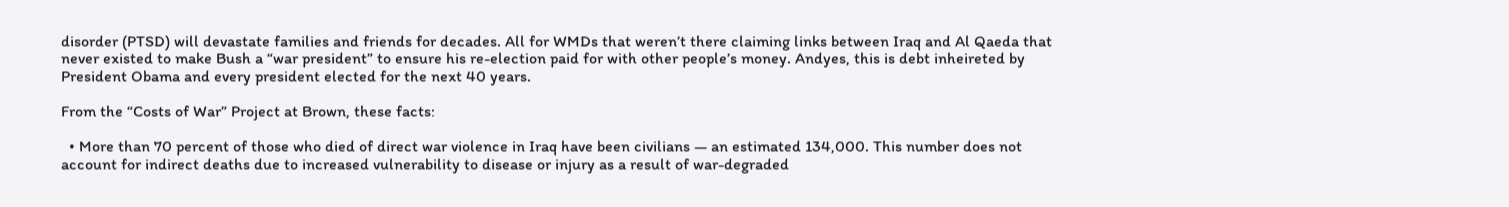disorder (PTSD) will devastate families and friends for decades. All for WMDs that weren’t there claiming links between Iraq and Al Qaeda that never existed to make Bush a “war president” to ensure his re-election paid for with other people’s money. Andyes, this is debt inheireted by President Obama and every president elected for the next 40 years.

From the “Costs of War” Project at Brown, these facts:

  • More than 70 percent of those who died of direct war violence in Iraq have been civilians — an estimated 134,000. This number does not account for indirect deaths due to increased vulnerability to disease or injury as a result of war-degraded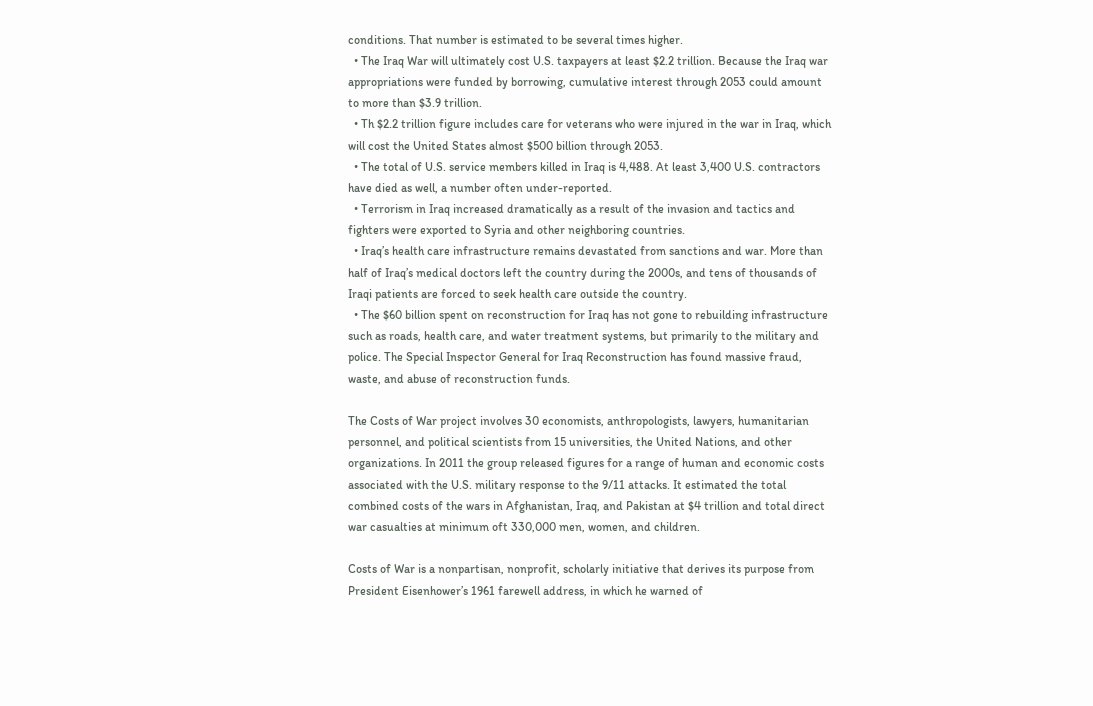conditions. That number is estimated to be several times higher.
  • The Iraq War will ultimately cost U.S. taxpayers at least $2.2 trillion. Because the Iraq war appropriations were funded by borrowing, cumulative interest through 2053 could amount to more than $3.9 trillion.
  • Th $2.2 trillion figure includes care for veterans who were injured in the war in Iraq, which will cost the United States almost $500 billion through 2053.
  • The total of U.S. service members killed in Iraq is 4,488. At least 3,400 U.S. contractors have died as well, a number often under-reported.
  • Terrorism in Iraq increased dramatically as a result of the invasion and tactics and fighters were exported to Syria and other neighboring countries.
  • Iraq’s health care infrastructure remains devastated from sanctions and war. More than half of Iraq’s medical doctors left the country during the 2000s, and tens of thousands of Iraqi patients are forced to seek health care outside the country.
  • The $60 billion spent on reconstruction for Iraq has not gone to rebuilding infrastructure such as roads, health care, and water treatment systems, but primarily to the military and police. The Special Inspector General for Iraq Reconstruction has found massive fraud, waste, and abuse of reconstruction funds.

The Costs of War project involves 30 economists, anthropologists, lawyers, humanitarian personnel, and political scientists from 15 universities, the United Nations, and other organizations. In 2011 the group released figures for a range of human and economic costs associated with the U.S. military response to the 9/11 attacks. It estimated the total combined costs of the wars in Afghanistan, Iraq, and Pakistan at $4 trillion and total direct war casualties at minimum oft 330,000 men, women, and children.

Costs of War is a nonpartisan, nonprofit, scholarly initiative that derives its purpose from President Eisenhower’s 1961 farewell address, in which he warned of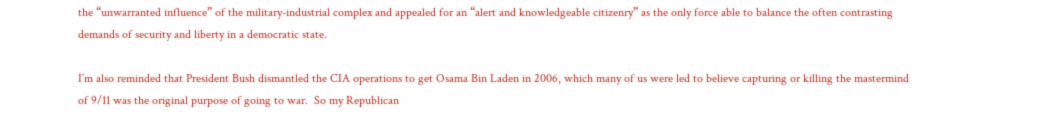the “unwarranted influence” of the military-industrial complex and appealed for an “alert and knowledgeable citizenry” as the only force able to balance the often contrasting demands of security and liberty in a democratic state.

I’m also reminded that President Bush dismantled the CIA operations to get Osama Bin Laden in 2006, which many of us were led to believe capturing or killing the mastermind of 9/11 was the original purpose of going to war.  So my Republican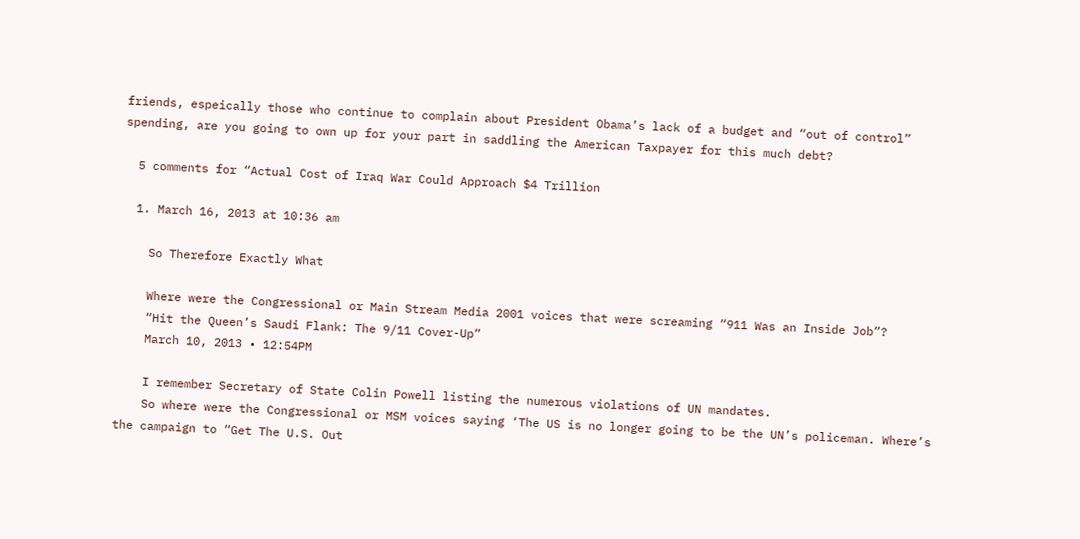friends, espeically those who continue to complain about President Obama’s lack of a budget and “out of control” spending, are you going to own up for your part in saddling the American Taxpayer for this much debt?

  5 comments for “Actual Cost of Iraq War Could Approach $4 Trillion

  1. March 16, 2013 at 10:36 am

    So Therefore Exactly What

    Where were the Congressional or Main Stream Media 2001 voices that were screaming “911 Was an Inside Job”?
    “Hit the Queen’s Saudi Flank: The 9/11 Cover-Up”
    March 10, 2013 • 12:54PM

    I remember Secretary of State Colin Powell listing the numerous violations of UN mandates.
    So where were the Congressional or MSM voices saying ‘The US is no longer going to be the UN’s policeman. Where’s the campaign to “Get The U.S. Out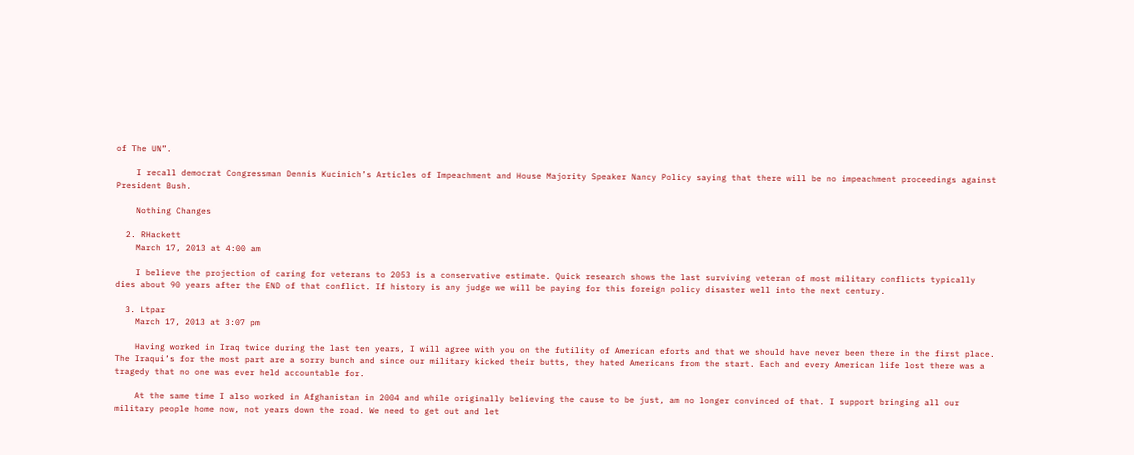of The UN”.

    I recall democrat Congressman Dennis Kucinich’s Articles of Impeachment and House Majority Speaker Nancy Policy saying that there will be no impeachment proceedings against President Bush.

    Nothing Changes

  2. RHackett
    March 17, 2013 at 4:00 am

    I believe the projection of caring for veterans to 2053 is a conservative estimate. Quick research shows the last surviving veteran of most military conflicts typically dies about 90 years after the END of that conflict. If history is any judge we will be paying for this foreign policy disaster well into the next century.

  3. Ltpar
    March 17, 2013 at 3:07 pm

    Having worked in Iraq twice during the last ten years, I will agree with you on the futility of American eforts and that we should have never been there in the first place. The Iraqui’s for the most part are a sorry bunch and since our military kicked their butts, they hated Americans from the start. Each and every American life lost there was a tragedy that no one was ever held accountable for.

    At the same time I also worked in Afghanistan in 2004 and while originally believing the cause to be just, am no longer convinced of that. I support bringing all our military people home now, not years down the road. We need to get out and let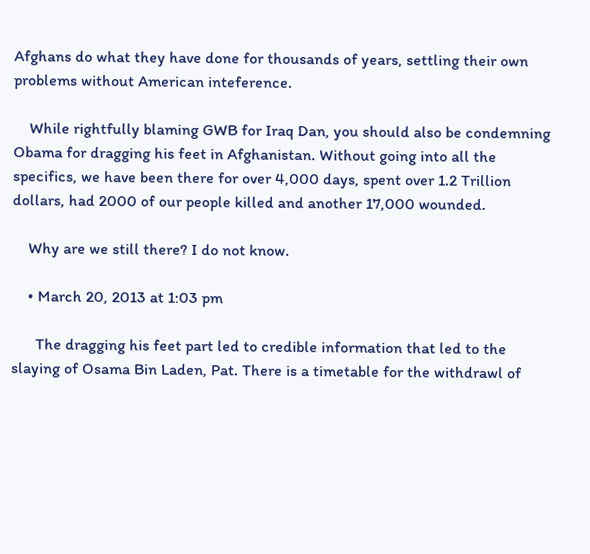Afghans do what they have done for thousands of years, settling their own problems without American inteference.

    While rightfully blaming GWB for Iraq Dan, you should also be condemning Obama for dragging his feet in Afghanistan. Without going into all the specifics, we have been there for over 4,000 days, spent over 1.2 Trillion dollars, had 2000 of our people killed and another 17,000 wounded.

    Why are we still there? I do not know.

    • March 20, 2013 at 1:03 pm

      The dragging his feet part led to credible information that led to the slaying of Osama Bin Laden, Pat. There is a timetable for the withdrawl of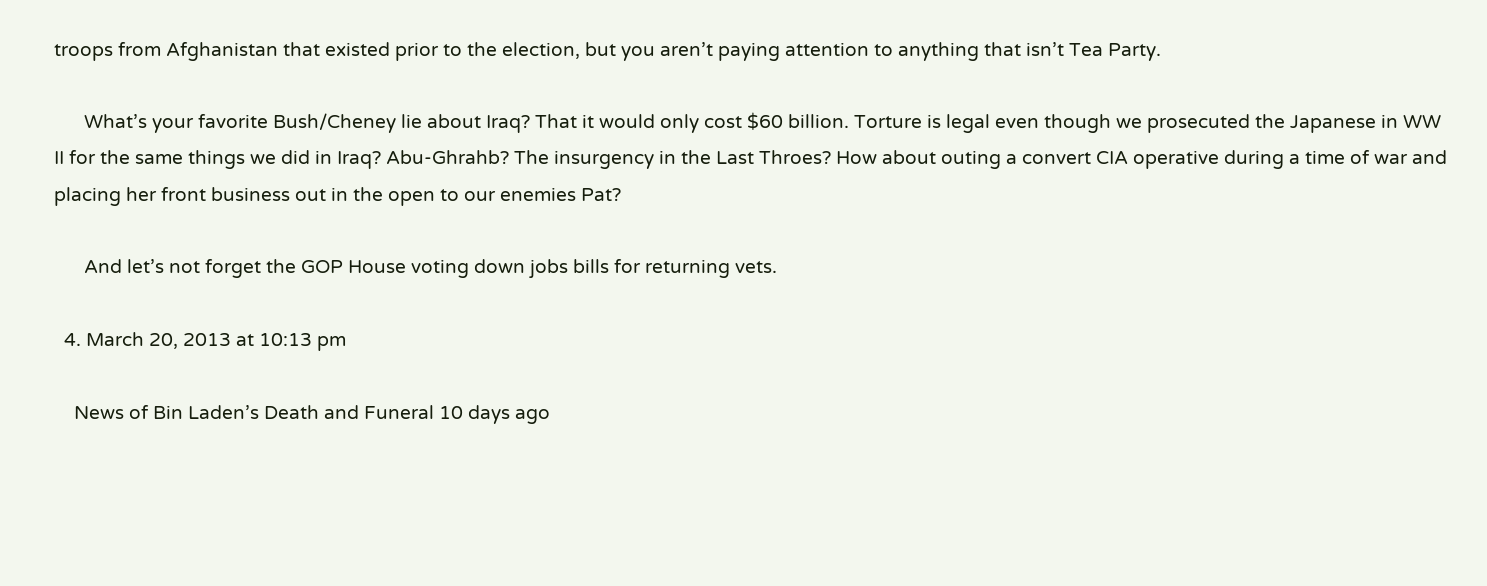troops from Afghanistan that existed prior to the election, but you aren’t paying attention to anything that isn’t Tea Party.

      What’s your favorite Bush/Cheney lie about Iraq? That it would only cost $60 billion. Torture is legal even though we prosecuted the Japanese in WW II for the same things we did in Iraq? Abu-Ghrahb? The insurgency in the Last Throes? How about outing a convert CIA operative during a time of war and placing her front business out in the open to our enemies Pat?

      And let’s not forget the GOP House voting down jobs bills for returning vets.

  4. March 20, 2013 at 10:13 pm

    News of Bin Laden’s Death and Funeral 10 days ago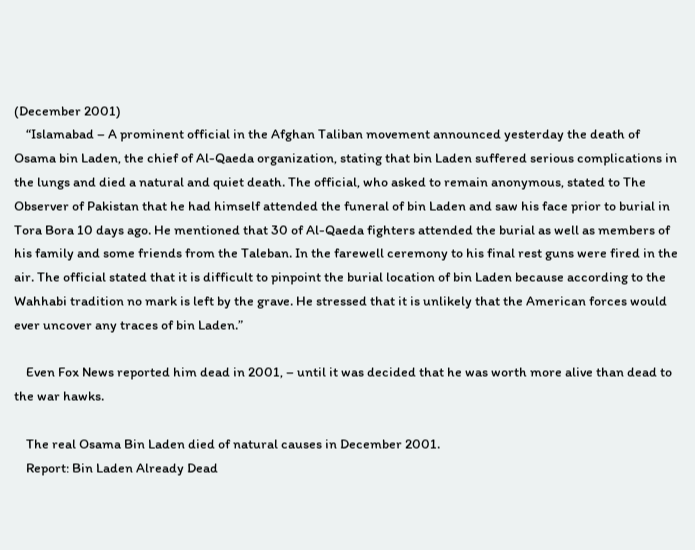(December 2001)
    “Islamabad – A prominent official in the Afghan Taliban movement announced yesterday the death of Osama bin Laden, the chief of Al-Qaeda organization, stating that bin Laden suffered serious complications in the lungs and died a natural and quiet death. The official, who asked to remain anonymous, stated to The Observer of Pakistan that he had himself attended the funeral of bin Laden and saw his face prior to burial in Tora Bora 10 days ago. He mentioned that 30 of Al-Qaeda fighters attended the burial as well as members of his family and some friends from the Taleban. In the farewell ceremony to his final rest guns were fired in the air. The official stated that it is difficult to pinpoint the burial location of bin Laden because according to the Wahhabi tradition no mark is left by the grave. He stressed that it is unlikely that the American forces would ever uncover any traces of bin Laden.”

    Even Fox News reported him dead in 2001, – until it was decided that he was worth more alive than dead to the war hawks.

    The real Osama Bin Laden died of natural causes in December 2001.
    Report: Bin Laden Already Dead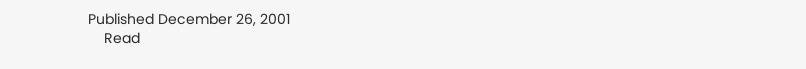Published December 26, 2001
    Read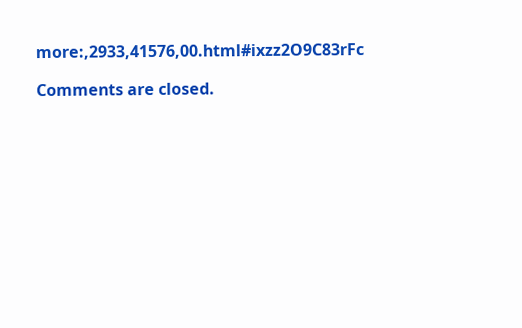more:,2933,41576,00.html#ixzz2O9C83rFc

Comments are closed.